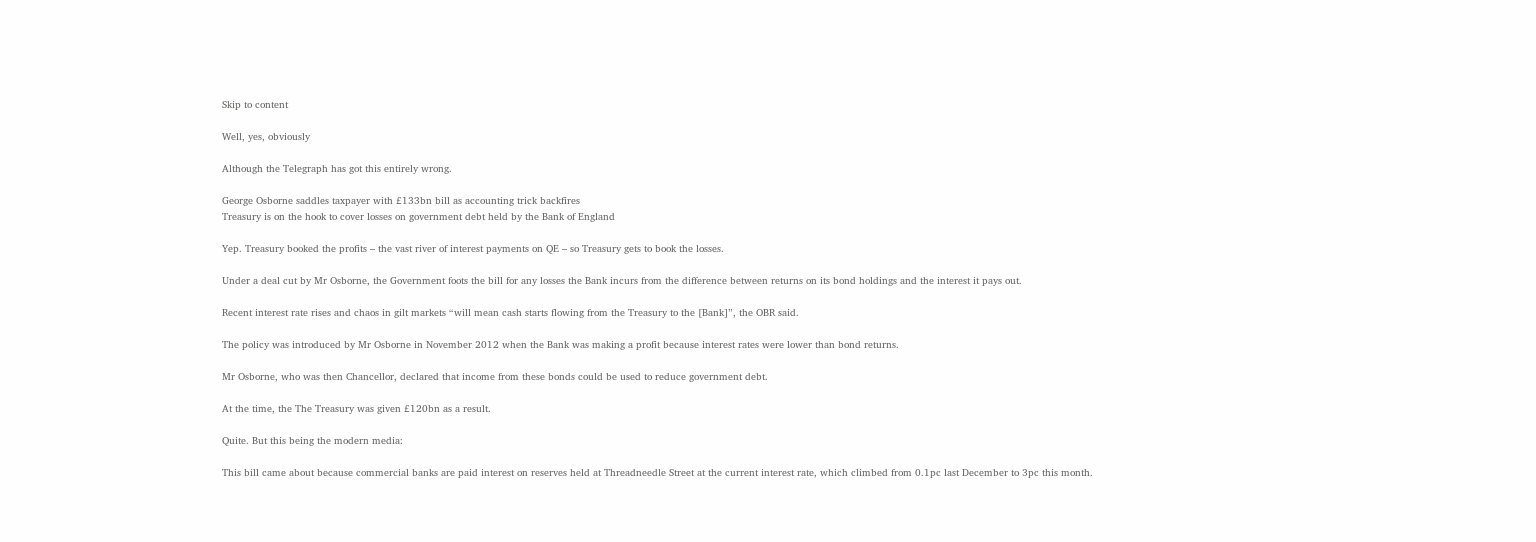Skip to content

Well, yes, obviously

Although the Telegraph has got this entirely wrong.

George Osborne saddles taxpayer with £133bn bill as accounting trick backfires
Treasury is on the hook to cover losses on government debt held by the Bank of England

Yep. Treasury booked the profits – the vast river of interest payments on QE – so Treasury gets to book the losses.

Under a deal cut by Mr Osborne, the Government foots the bill for any losses the Bank incurs from the difference between returns on its bond holdings and the interest it pays out.

Recent interest rate rises and chaos in gilt markets “will mean cash starts flowing from the Treasury to the [Bank]”, the OBR said.

The policy was introduced by Mr Osborne in November 2012 when the Bank was making a profit because interest rates were lower than bond returns.

Mr Osborne, who was then Chancellor, declared that income from these bonds could be used to reduce government debt.

At the time, the The Treasury was given £120bn as a result.

Quite. But this being the modern media:

This bill came about because commercial banks are paid interest on reserves held at Threadneedle Street at the current interest rate, which climbed from 0.1pc last December to 3pc this month.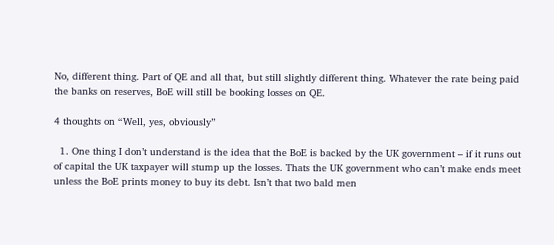No, different thing. Part of QE and all that, but still slightly different thing. Whatever the rate being paid the banks on reserves, BoE will still be booking losses on QE.

4 thoughts on “Well, yes, obviously”

  1. One thing I don’t understand is the idea that the BoE is backed by the UK government – if it runs out of capital the UK taxpayer will stump up the losses. Thats the UK government who can’t make ends meet unless the BoE prints money to buy its debt. Isn’t that two bald men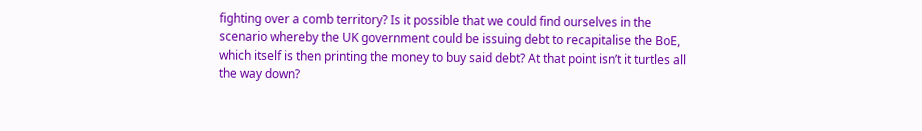fighting over a comb territory? Is it possible that we could find ourselves in the scenario whereby the UK government could be issuing debt to recapitalise the BoE, which itself is then printing the money to buy said debt? At that point isn’t it turtles all the way down?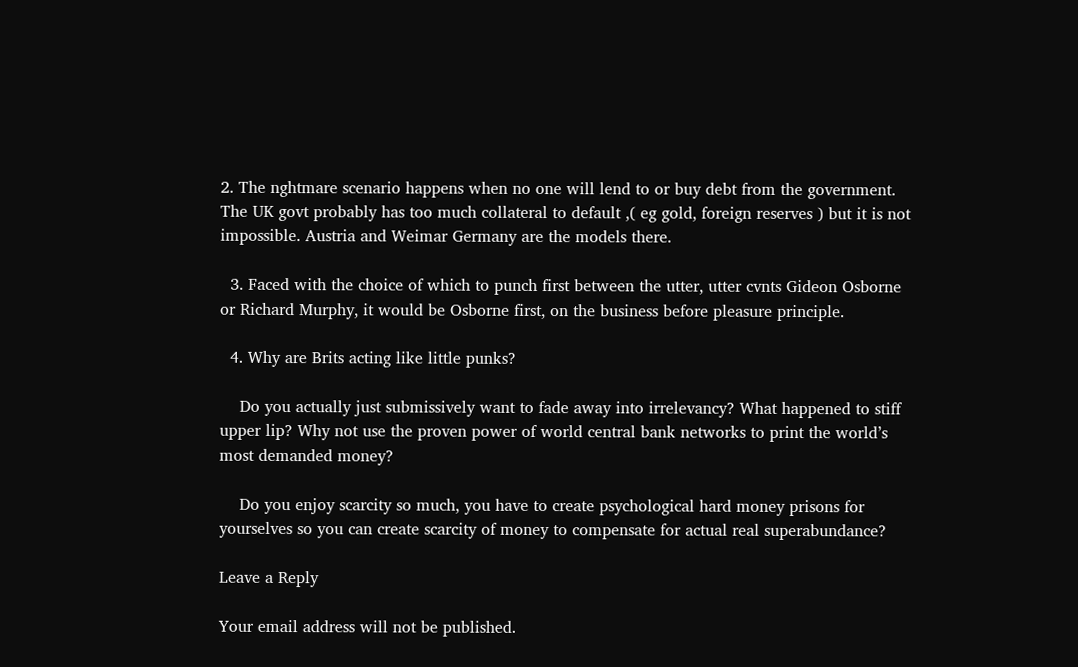2. The nghtmare scenario happens when no one will lend to or buy debt from the government. The UK govt probably has too much collateral to default ,( eg gold, foreign reserves ) but it is not impossible. Austria and Weimar Germany are the models there.

  3. Faced with the choice of which to punch first between the utter, utter cvnts Gideon Osborne or Richard Murphy, it would be Osborne first, on the business before pleasure principle.

  4. Why are Brits acting like little punks?

    Do you actually just submissively want to fade away into irrelevancy? What happened to stiff upper lip? Why not use the proven power of world central bank networks to print the world’s most demanded money?

    Do you enjoy scarcity so much, you have to create psychological hard money prisons for yourselves so you can create scarcity of money to compensate for actual real superabundance?

Leave a Reply

Your email address will not be published.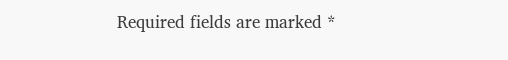Required fields are marked *